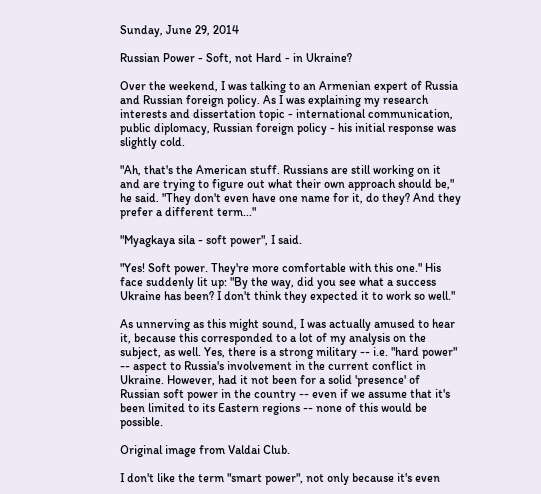Sunday, June 29, 2014

Russian Power - Soft, not Hard - in Ukraine?

Over the weekend, I was talking to an Armenian expert of Russia and Russian foreign policy. As I was explaining my research interests and dissertation topic - international communication, public diplomacy, Russian foreign policy - his initial response was slightly cold.

"Ah, that's the American stuff. Russians are still working on it and are trying to figure out what their own approach should be," he said. "They don't even have one name for it, do they? And they prefer a different term..."

"Myagkaya sila - soft power", I said.

"Yes! Soft power. They're more comfortable with this one." His face suddenly lit up: "By the way, did you see what a success Ukraine has been? I don't think they expected it to work so well."

As unnerving as this might sound, I was actually amused to hear it, because this corresponded to a lot of my analysis on the subject, as well. Yes, there is a strong military -- i.e. "hard power" -- aspect to Russia's involvement in the current conflict in Ukraine. However, had it not been for a solid 'presence' of Russian soft power in the country -- even if we assume that it's been limited to its Eastern regions -- none of this would be possible.

Original image from Valdai Club.

I don't like the term "smart power", not only because it's even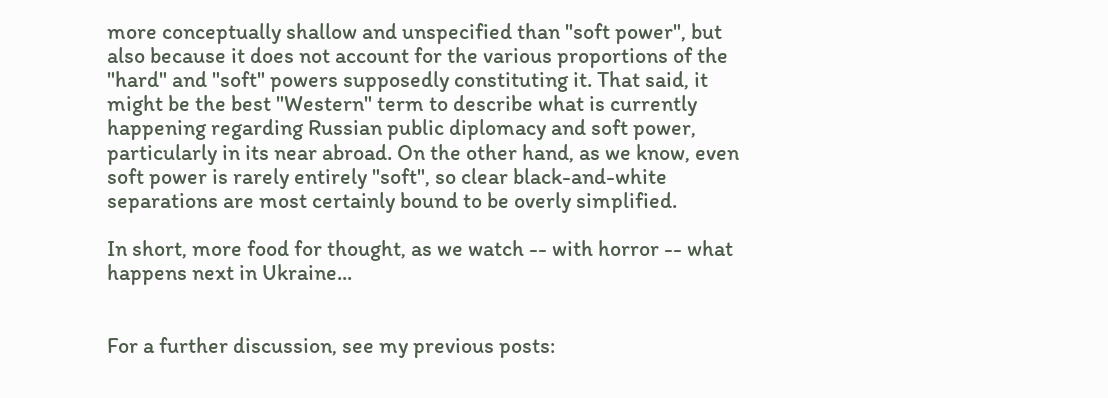more conceptually shallow and unspecified than "soft power", but also because it does not account for the various proportions of the "hard" and "soft" powers supposedly constituting it. That said, it might be the best "Western" term to describe what is currently happening regarding Russian public diplomacy and soft power, particularly in its near abroad. On the other hand, as we know, even soft power is rarely entirely "soft", so clear black-and-white separations are most certainly bound to be overly simplified.

In short, more food for thought, as we watch -- with horror -- what happens next in Ukraine...


For a further discussion, see my previous posts: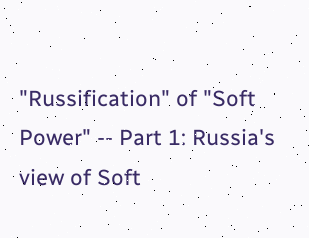"Russification" of "Soft Power" -- Part 1: Russia's view of Soft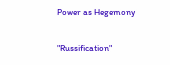Power as Hegemony

"Russification"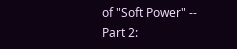of "Soft Power" -- Part 2: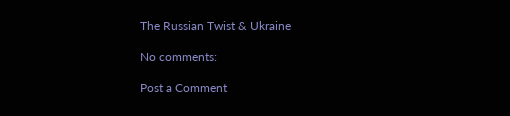The Russian Twist & Ukraine

No comments:

Post a Comment